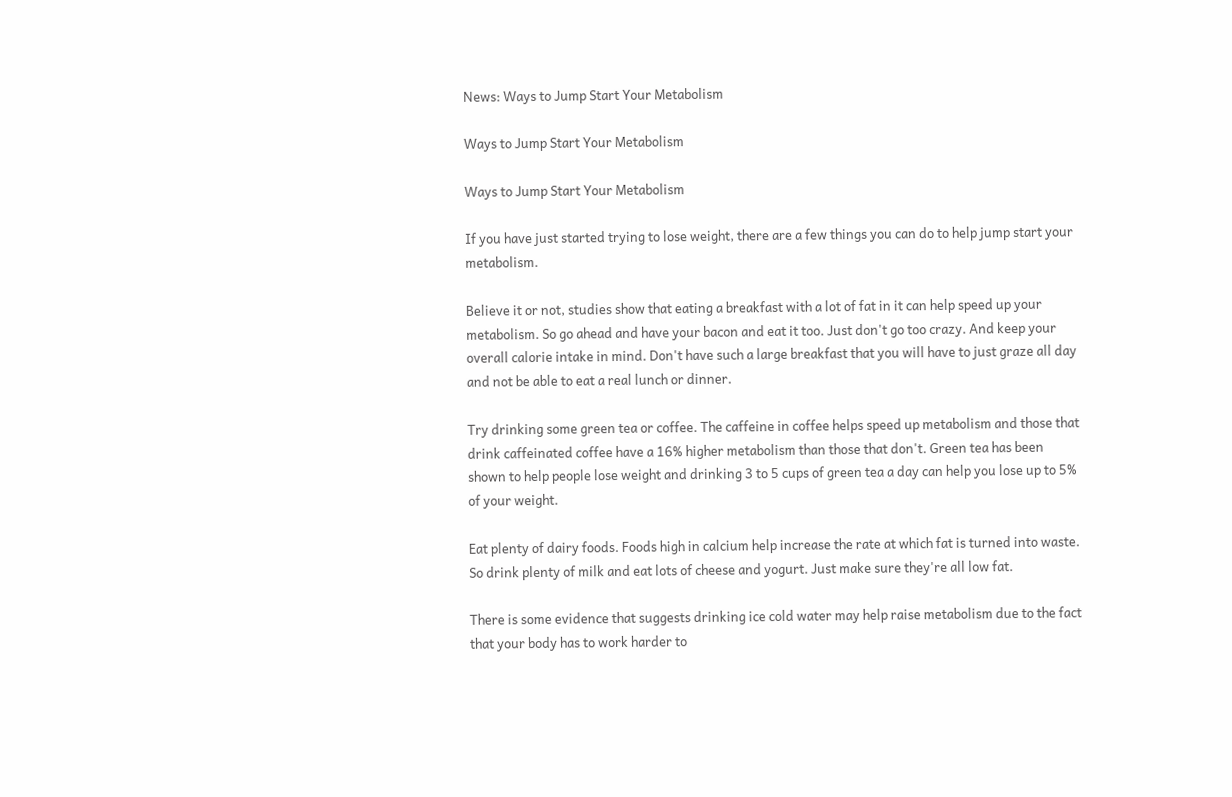News: Ways to Jump Start Your Metabolism

Ways to Jump Start Your Metabolism

Ways to Jump Start Your Metabolism

If you have just started trying to lose weight, there are a few things you can do to help jump start your metabolism.

Believe it or not, studies show that eating a breakfast with a lot of fat in it can help speed up your metabolism. So go ahead and have your bacon and eat it too. Just don't go too crazy. And keep your overall calorie intake in mind. Don't have such a large breakfast that you will have to just graze all day and not be able to eat a real lunch or dinner.

Try drinking some green tea or coffee. The caffeine in coffee helps speed up metabolism and those that drink caffeinated coffee have a 16% higher metabolism than those that don't. Green tea has been shown to help people lose weight and drinking 3 to 5 cups of green tea a day can help you lose up to 5% of your weight.

Eat plenty of dairy foods. Foods high in calcium help increase the rate at which fat is turned into waste. So drink plenty of milk and eat lots of cheese and yogurt. Just make sure they're all low fat.

There is some evidence that suggests drinking ice cold water may help raise metabolism due to the fact that your body has to work harder to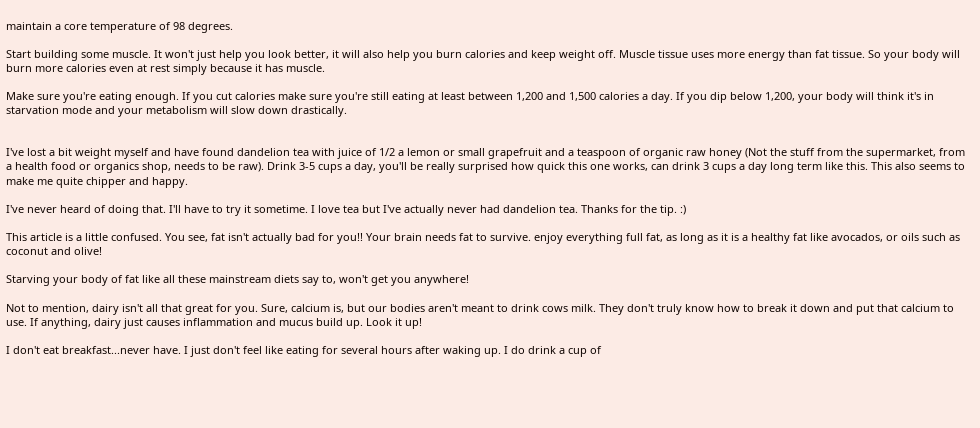maintain a core temperature of 98 degrees.

Start building some muscle. It won't just help you look better, it will also help you burn calories and keep weight off. Muscle tissue uses more energy than fat tissue. So your body will burn more calories even at rest simply because it has muscle.

Make sure you're eating enough. If you cut calories make sure you're still eating at least between 1,200 and 1,500 calories a day. If you dip below 1,200, your body will think it's in starvation mode and your metabolism will slow down drastically.


I've lost a bit weight myself and have found dandelion tea with juice of 1/2 a lemon or small grapefruit and a teaspoon of organic raw honey (Not the stuff from the supermarket, from a health food or organics shop, needs to be raw). Drink 3-5 cups a day, you'll be really surprised how quick this one works, can drink 3 cups a day long term like this. This also seems to make me quite chipper and happy.

I've never heard of doing that. I'll have to try it sometime. I love tea but I've actually never had dandelion tea. Thanks for the tip. :)

This article is a little confused. You see, fat isn't actually bad for you!! Your brain needs fat to survive. enjoy everything full fat, as long as it is a healthy fat like avocados, or oils such as coconut and olive!

Starving your body of fat like all these mainstream diets say to, won't get you anywhere!

Not to mention, dairy isn't all that great for you. Sure, calcium is, but our bodies aren't meant to drink cows milk. They don't truly know how to break it down and put that calcium to use. If anything, dairy just causes inflammation and mucus build up. Look it up!

I don't eat breakfast...never have. I just don't feel like eating for several hours after waking up. I do drink a cup of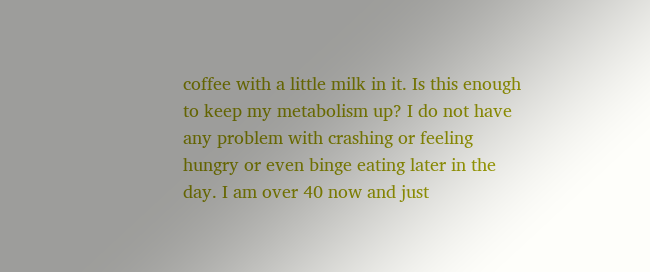coffee with a little milk in it. Is this enough to keep my metabolism up? I do not have any problem with crashing or feeling hungry or even binge eating later in the day. I am over 40 now and just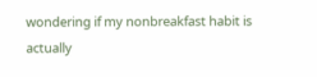wondering if my nonbreakfast habit is actually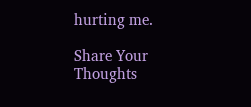hurting me.

Share Your Thoughts